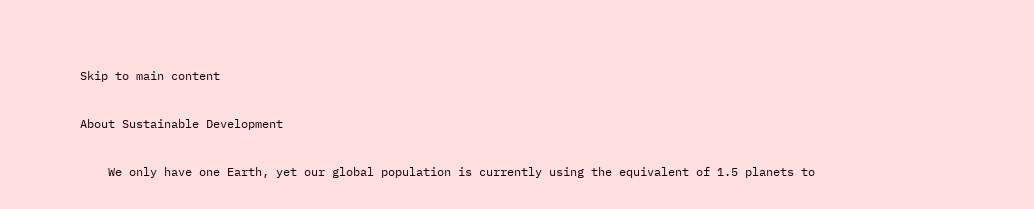Skip to main content

About Sustainable Development

    We only have one Earth, yet our global population is currently using the equivalent of 1.5 planets to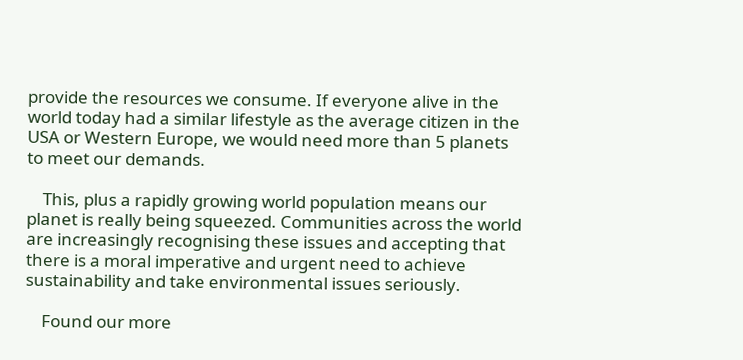provide the resources we consume. If everyone alive in the world today had a similar lifestyle as the average citizen in the USA or Western Europe, we would need more than 5 planets to meet our demands.

    This, plus a rapidly growing world population means our planet is really being squeezed. Communities across the world are increasingly recognising these issues and accepting that there is a moral imperative and urgent need to achieve sustainability and take environmental issues seriously.

    Found our more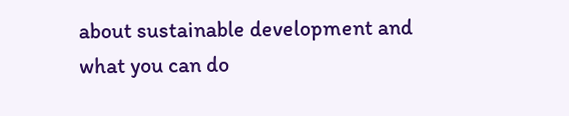about sustainable development and what you can do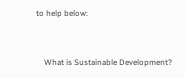to help below:


    What is Sustainable Development?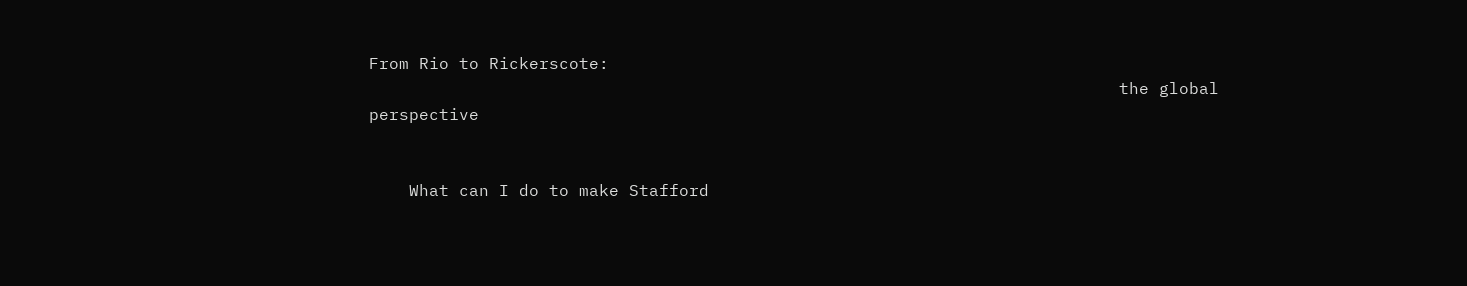From Rio to Rickerscote:
                                                                           the global perspective


    What can I do to make Stafford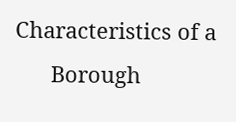Characteristics of a
      Borough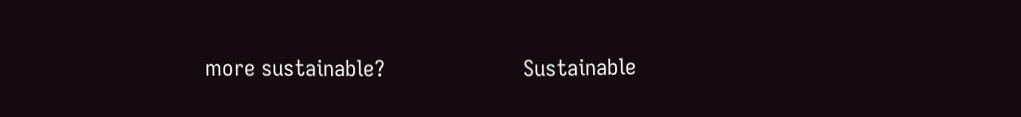more sustainable?                       Sustainable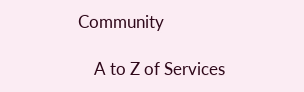Community

    A to Z of Services